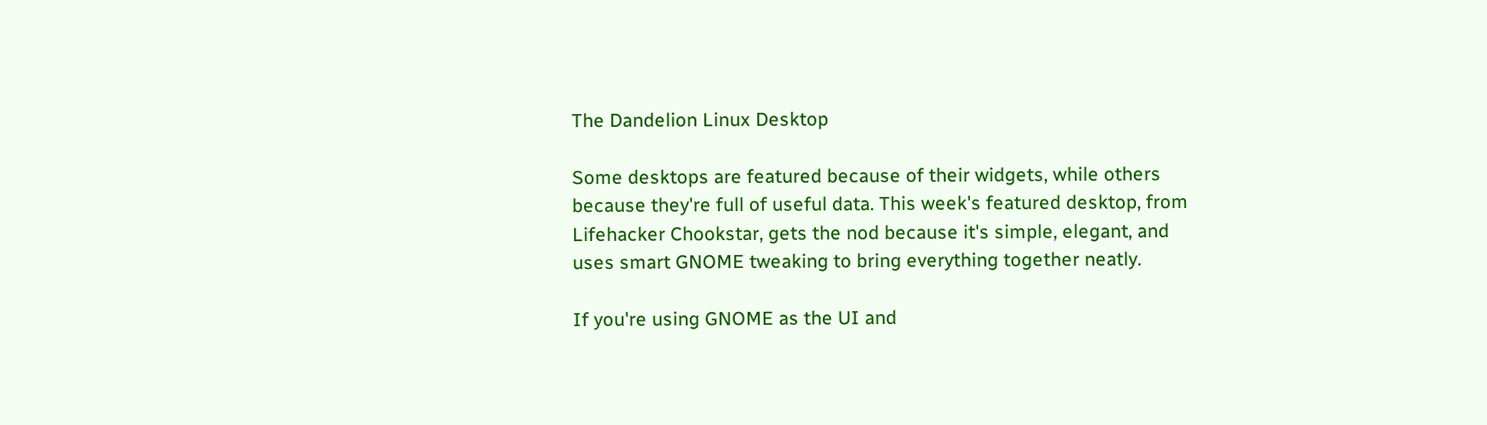The Dandelion Linux Desktop

Some desktops are featured because of their widgets, while others because they're full of useful data. This week's featured desktop, from Lifehacker Chookstar, gets the nod because it's simple, elegant, and uses smart GNOME tweaking to bring everything together neatly.

If you're using GNOME as the UI and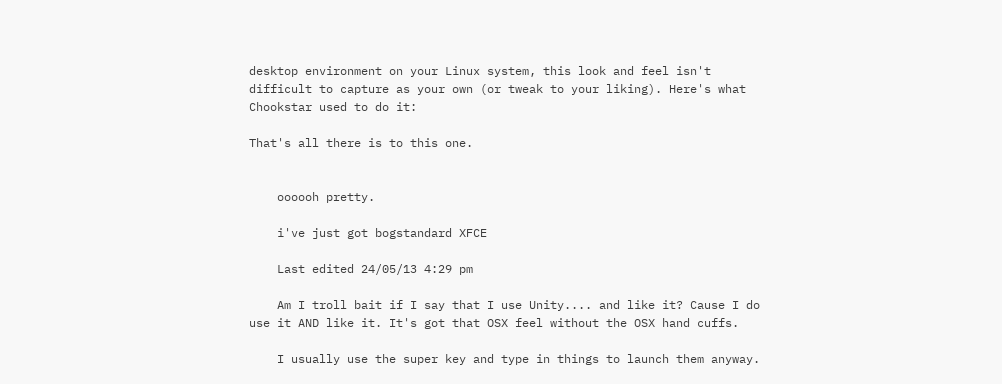desktop environment on your Linux system, this look and feel isn't difficult to capture as your own (or tweak to your liking). Here's what Chookstar used to do it:

That's all there is to this one.


    oooooh pretty.

    i've just got bogstandard XFCE

    Last edited 24/05/13 4:29 pm

    Am I troll bait if I say that I use Unity.... and like it? Cause I do use it AND like it. It's got that OSX feel without the OSX hand cuffs.

    I usually use the super key and type in things to launch them anyway.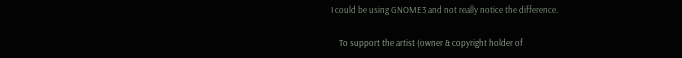I could be using GNOME3 and not really notice the difference.

    To support the artist (owner & copyright holder of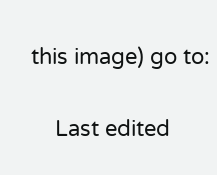this image) go to:

    Last edited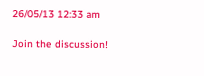26/05/13 12:33 am

Join the discussion!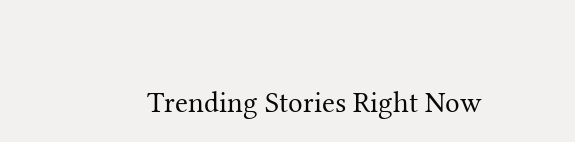Trending Stories Right Now